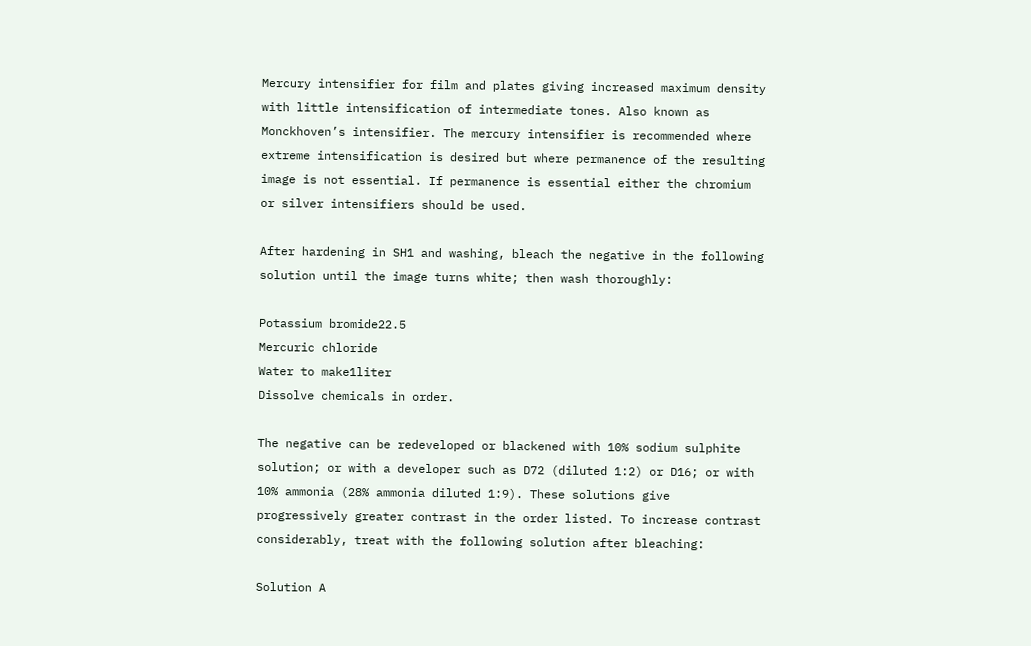Mercury intensifier for film and plates giving increased maximum density with little intensification of intermediate tones. Also known as Monckhoven’s intensifier. The mercury intensifier is recommended where extreme intensification is desired but where permanence of the resulting image is not essential. If permanence is essential either the chromium or silver intensifiers should be used.

After hardening in SH1 and washing, bleach the negative in the following solution until the image turns white; then wash thoroughly:

Potassium bromide22.5
Mercuric chloride
Water to make1liter
Dissolve chemicals in order.

The negative can be redeveloped or blackened with 10% sodium sulphite solution; or with a developer such as D72 (diluted 1:2) or D16; or with 10% ammonia (28% ammonia diluted 1:9). These solutions give progressively greater contrast in the order listed. To increase contrast considerably, treat with the following solution after bleaching:

Solution A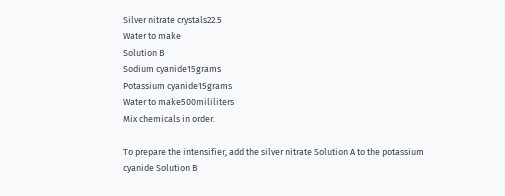Silver nitrate crystals22.5
Water to make
Solution B
Sodium cyanide15grams
Potassium cyanide15grams
Water to make500mililiters
Mix chemicals in order.

To prepare the intensifier, add the silver nitrate Solution A to the potassium cyanide Solution B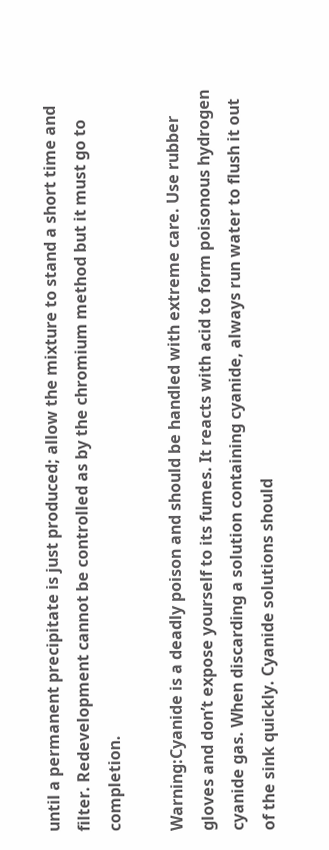until a permanent precipitate is just produced; allow the mixture to stand a short time and filter. Redevelopment cannot be controlled as by the chromium method but it must go to completion.

Warning:Cyanide is a deadly poison and should be handled with extreme care. Use rubber gloves and don’t expose yourself to its fumes. It reacts with acid to form poisonous hydrogen cyanide gas. When discarding a solution containing cyanide, always run water to flush it out of the sink quickly. Cyanide solutions should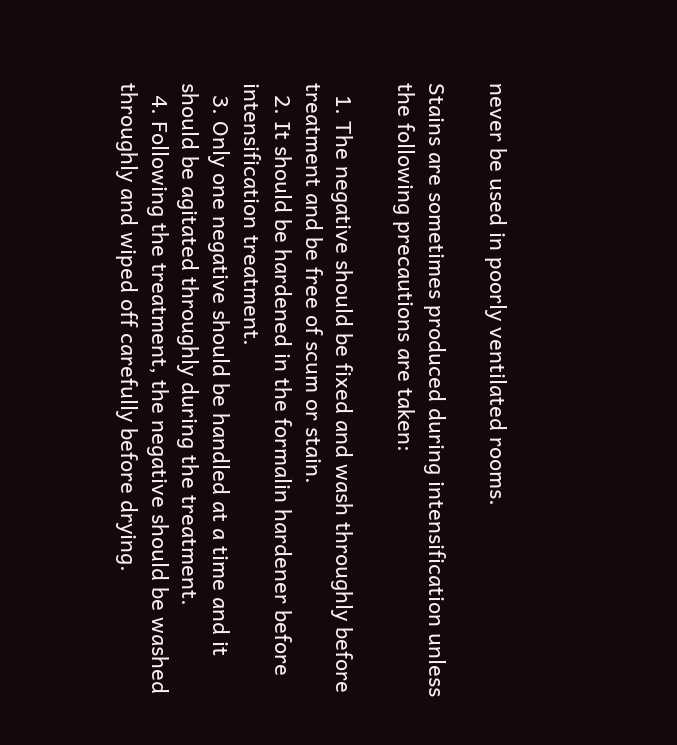never be used in poorly ventilated rooms.

Stains are sometimes produced during intensification unless the following precautions are taken:

  1. The negative should be fixed and wash throughly before treatment and be free of scum or stain.
  2. It should be hardened in the formalin hardener before intensification treatment.
  3. Only one negative should be handled at a time and it should be agitated throughly during the treatment.
  4. Following the treatment, the negative should be washed throughly and wiped off carefully before drying.